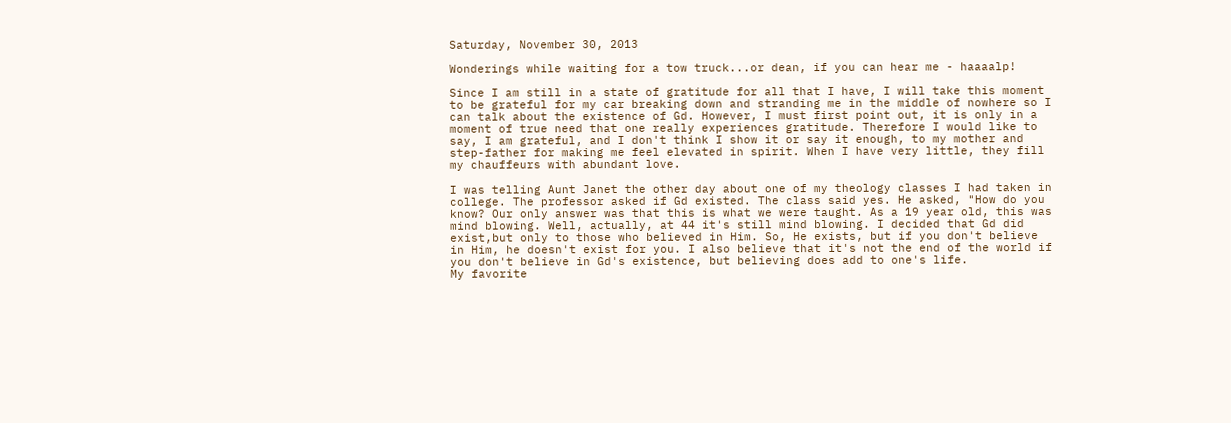Saturday, November 30, 2013

Wonderings while waiting for a tow truck...or dean, if you can hear me - haaaalp!

Since I am still in a state of gratitude for all that I have, I will take this moment to be grateful for my car breaking down and stranding me in the middle of nowhere so I can talk about the existence of Gd. However, I must first point out, it is only in a moment of true need that one really experiences gratitude. Therefore I would like to say, I am grateful, and I don't think I show it or say it enough, to my mother and step-father for making me feel elevated in spirit. When I have very little, they fill my chauffeurs with abundant love.

I was telling Aunt Janet the other day about one of my theology classes I had taken in college. The professor asked if Gd existed. The class said yes. He asked, "How do you know? Our only answer was that this is what we were taught. As a 19 year old, this was mind blowing. Well, actually, at 44 it's still mind blowing. I decided that Gd did exist,but only to those who believed in Him. So, He exists, but if you don't believe in Him, he doesn't exist for you. I also believe that it's not the end of the world if you don't believe in Gd's existence, but believing does add to one's life.
My favorite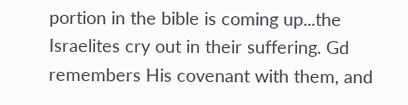portion in the bible is coming up...the Israelites cry out in their suffering. Gd remembers His covenant with them, and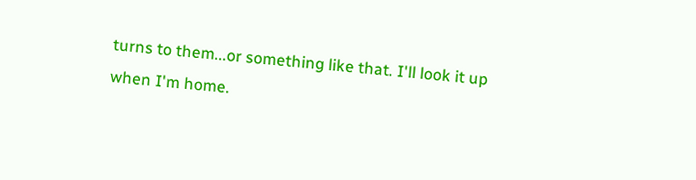turns to them...or something like that. I'll look it up when I'm home.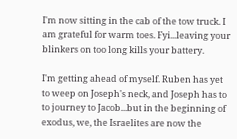I'm now sitting in the cab of the tow truck. I am grateful for warm toes. Fyi...leaving your blinkers on too long kills your battery.

I'm getting ahead of myself. Ruben has yet to weep on Joseph's neck, and Joseph has to to journey to Jacob...but in the beginning of exodus, we, the Israelites are now the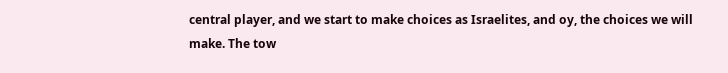central player, and we start to make choices as Israelites, and oy, the choices we will make. The tow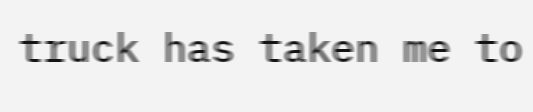truck has taken me to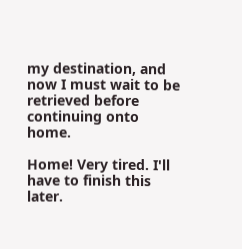my destination, and now I must wait to be retrieved before continuing onto home.

Home! Very tired. I'll have to finish this later.